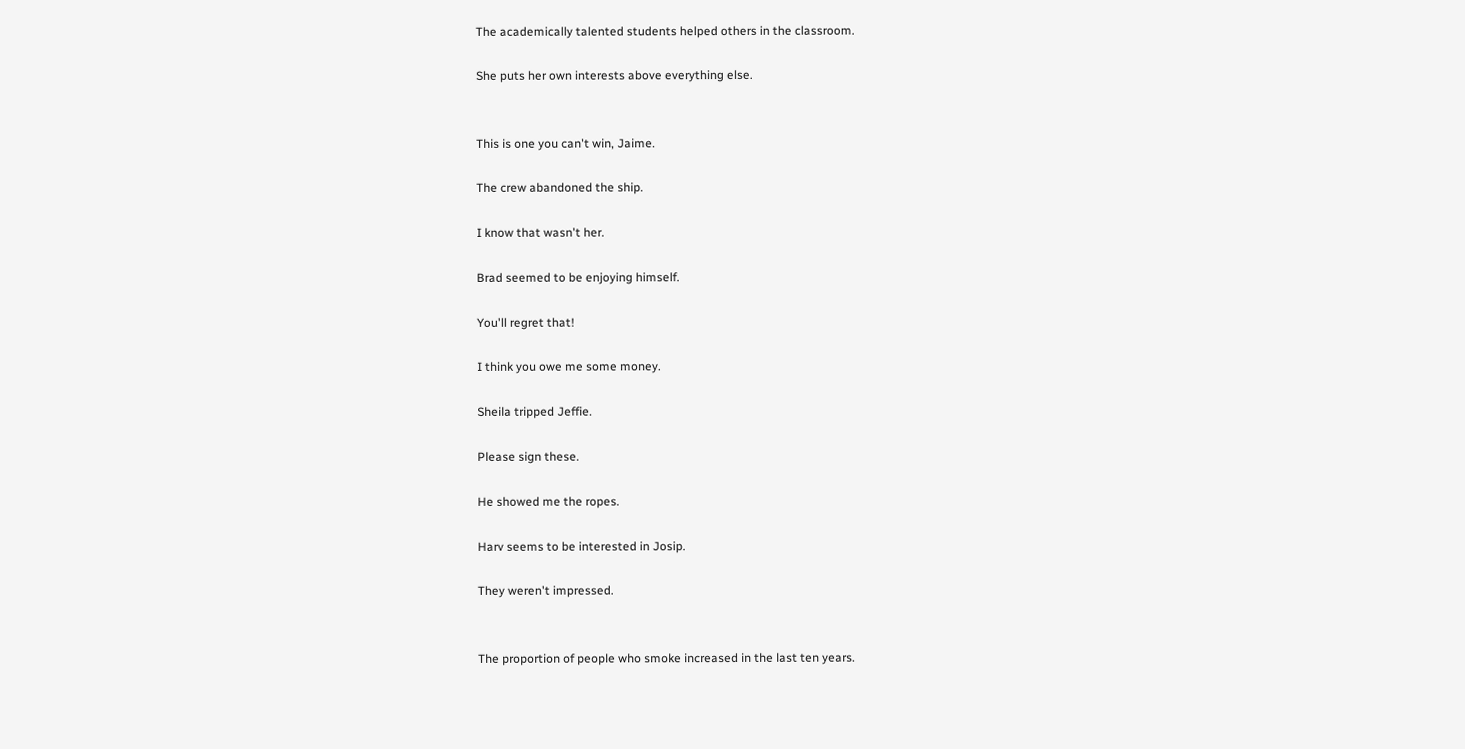The academically talented students helped others in the classroom.

She puts her own interests above everything else.


This is one you can't win, Jaime.

The crew abandoned the ship.

I know that wasn't her.

Brad seemed to be enjoying himself.

You'll regret that!

I think you owe me some money.

Sheila tripped Jeffie.

Please sign these.

He showed me the ropes.

Harv seems to be interested in Josip.

They weren't impressed.


The proportion of people who smoke increased in the last ten years.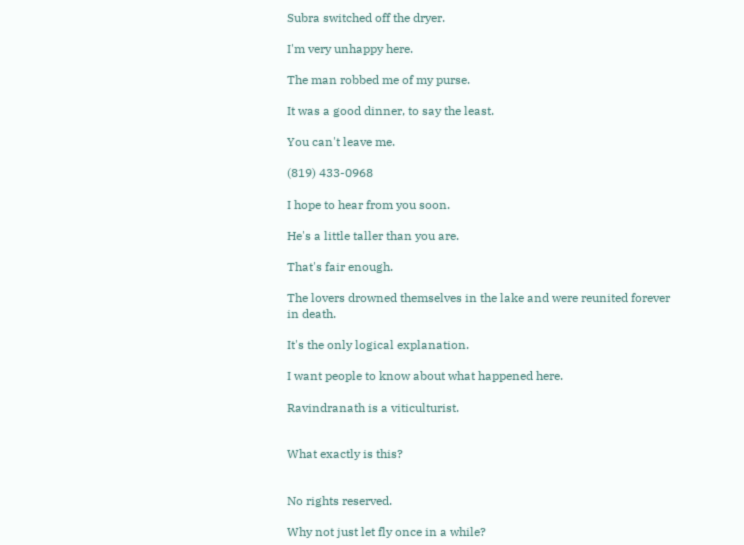Subra switched off the dryer.

I'm very unhappy here.

The man robbed me of my purse.

It was a good dinner, to say the least.

You can't leave me.

(819) 433-0968

I hope to hear from you soon.

He's a little taller than you are.

That's fair enough.

The lovers drowned themselves in the lake and were reunited forever in death.

It's the only logical explanation.

I want people to know about what happened here.

Ravindranath is a viticulturist.


What exactly is this?


No rights reserved.

Why not just let fly once in a while?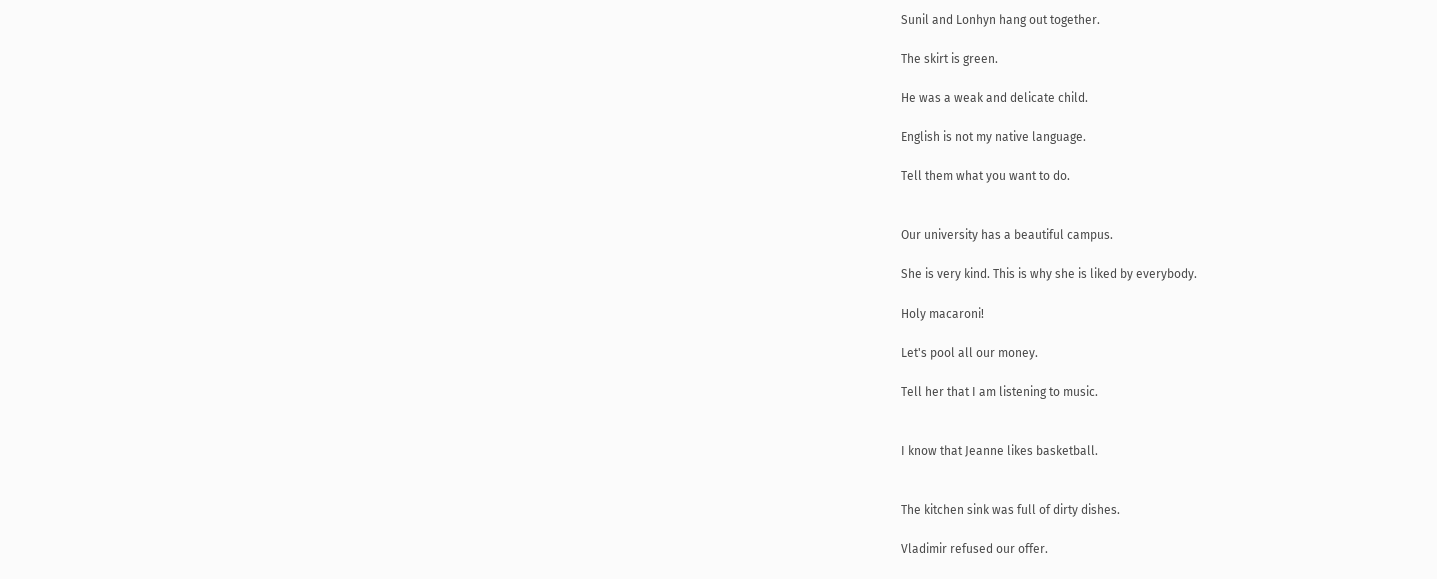Sunil and Lonhyn hang out together.

The skirt is green.

He was a weak and delicate child.

English is not my native language.

Tell them what you want to do.


Our university has a beautiful campus.

She is very kind. This is why she is liked by everybody.

Holy macaroni!

Let's pool all our money.

Tell her that I am listening to music.


I know that Jeanne likes basketball.


The kitchen sink was full of dirty dishes.

Vladimir refused our offer.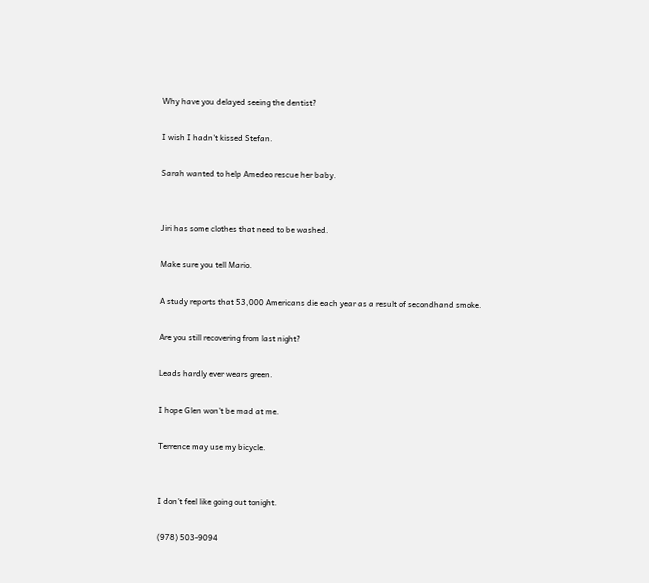Why have you delayed seeing the dentist?

I wish I hadn't kissed Stefan.

Sarah wanted to help Amedeo rescue her baby.


Jiri has some clothes that need to be washed.

Make sure you tell Mario.

A study reports that 53,000 Americans die each year as a result of secondhand smoke.

Are you still recovering from last night?

Leads hardly ever wears green.

I hope Glen won't be mad at me.

Terrence may use my bicycle.


I don't feel like going out tonight.

(978) 503-9094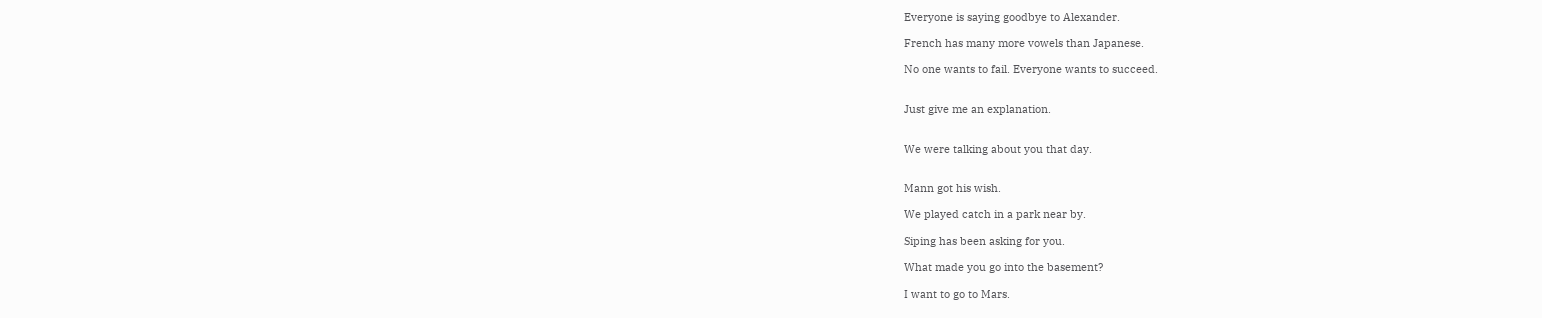Everyone is saying goodbye to Alexander.

French has many more vowels than Japanese.

No one wants to fail. Everyone wants to succeed.


Just give me an explanation.


We were talking about you that day.


Mann got his wish.

We played catch in a park near by.

Siping has been asking for you.

What made you go into the basement?

I want to go to Mars.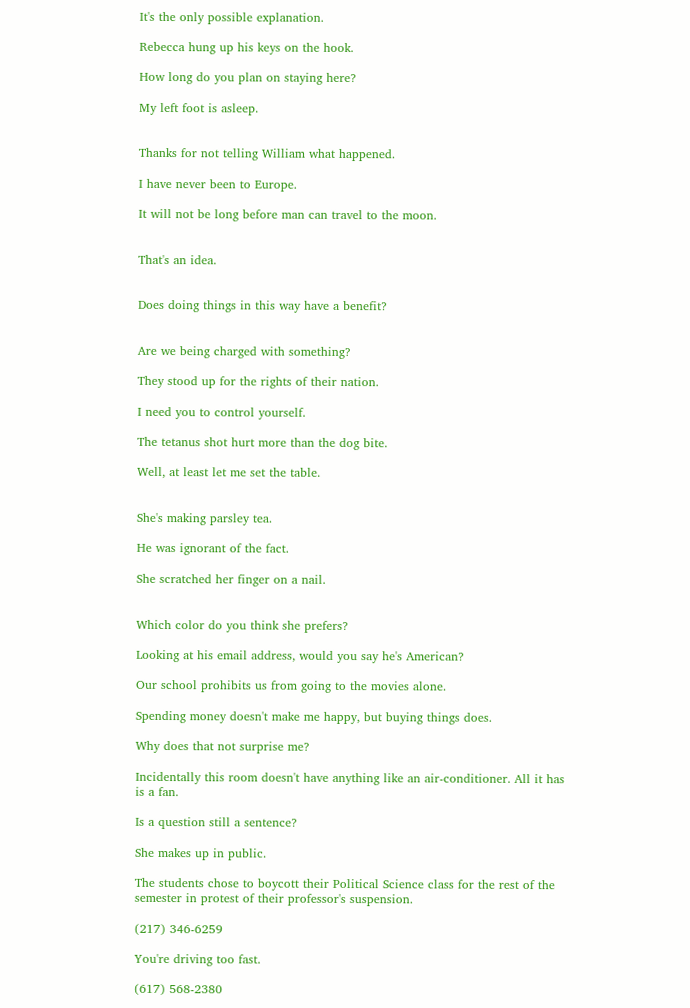It's the only possible explanation.

Rebecca hung up his keys on the hook.

How long do you plan on staying here?

My left foot is asleep.


Thanks for not telling William what happened.

I have never been to Europe.

It will not be long before man can travel to the moon.


That's an idea.


Does doing things in this way have a benefit?


Are we being charged with something?

They stood up for the rights of their nation.

I need you to control yourself.

The tetanus shot hurt more than the dog bite.

Well, at least let me set the table.


She's making parsley tea.

He was ignorant of the fact.

She scratched her finger on a nail.


Which color do you think she prefers?

Looking at his email address, would you say he's American?

Our school prohibits us from going to the movies alone.

Spending money doesn't make me happy, but buying things does.

Why does that not surprise me?

Incidentally this room doesn't have anything like an air-conditioner. All it has is a fan.

Is a question still a sentence?

She makes up in public.

The students chose to boycott their Political Science class for the rest of the semester in protest of their professor's suspension.

(217) 346-6259

You're driving too fast.

(617) 568-2380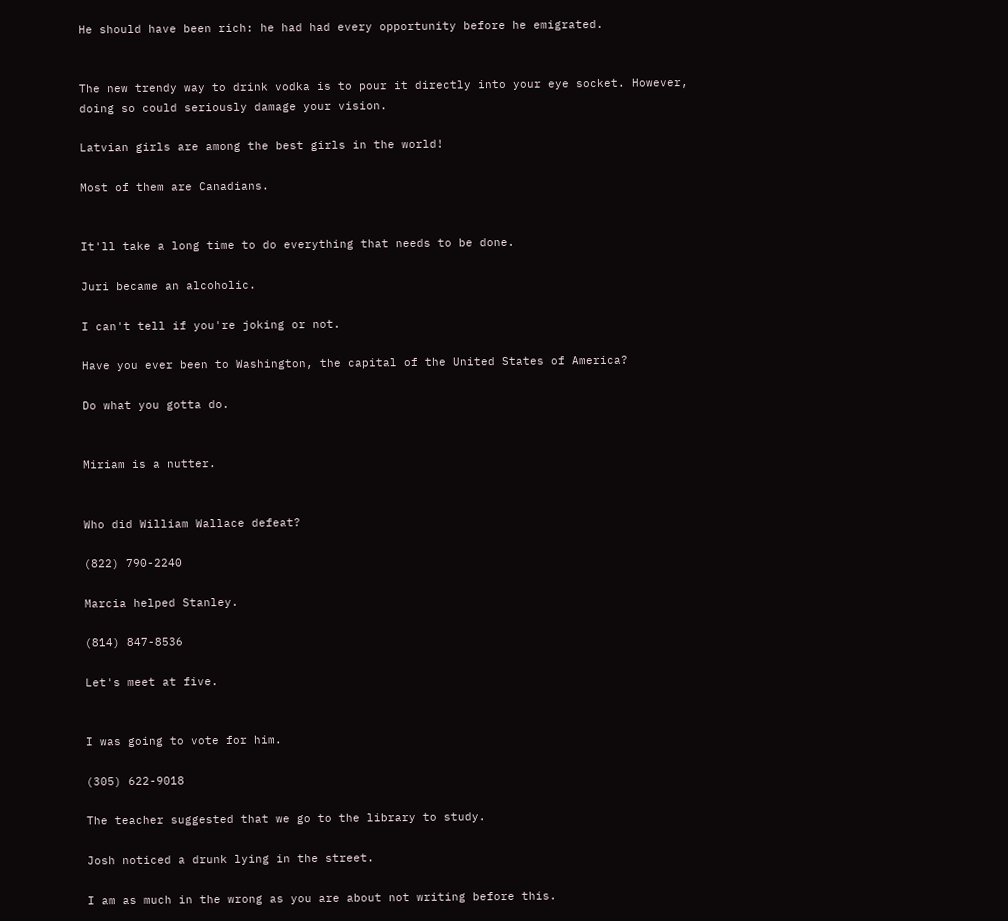He should have been rich: he had had every opportunity before he emigrated.


The new trendy way to drink vodka is to pour it directly into your eye socket. However, doing so could seriously damage your vision.

Latvian girls are among the best girls in the world!

Most of them are Canadians.


It'll take a long time to do everything that needs to be done.

Juri became an alcoholic.

I can't tell if you're joking or not.

Have you ever been to Washington, the capital of the United States of America?

Do what you gotta do.


Miriam is a nutter.


Who did William Wallace defeat?

(822) 790-2240

Marcia helped Stanley.

(814) 847-8536

Let's meet at five.


I was going to vote for him.

(305) 622-9018

The teacher suggested that we go to the library to study.

Josh noticed a drunk lying in the street.

I am as much in the wrong as you are about not writing before this.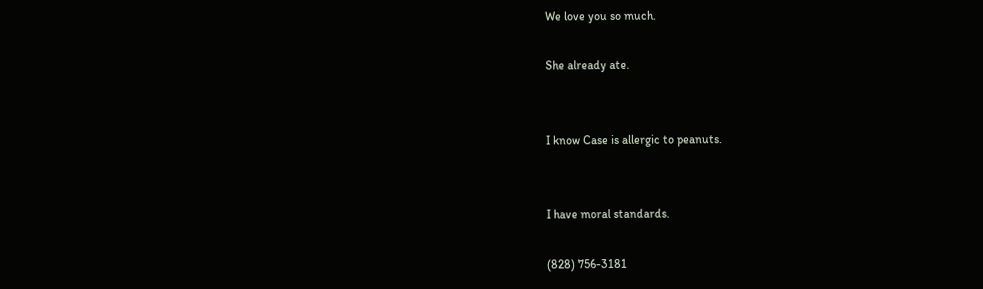We love you so much.

She already ate.


I know Case is allergic to peanuts.


I have moral standards.

(828) 756-3181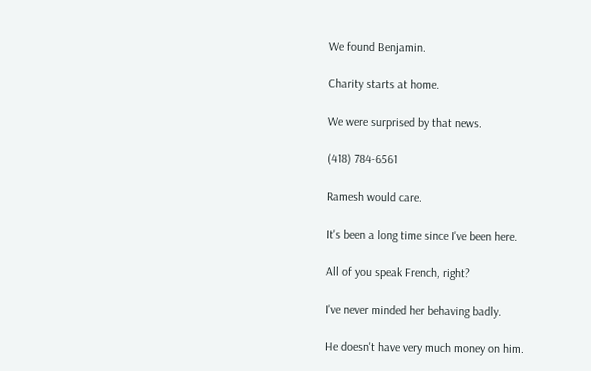We found Benjamin.

Charity starts at home.

We were surprised by that news.

(418) 784-6561

Ramesh would care.

It's been a long time since I've been here.

All of you speak French, right?

I've never minded her behaving badly.

He doesn't have very much money on him.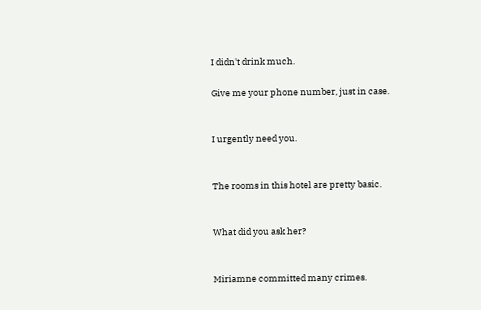I didn't drink much.

Give me your phone number, just in case.


I urgently need you.


The rooms in this hotel are pretty basic.


What did you ask her?


Miriamne committed many crimes.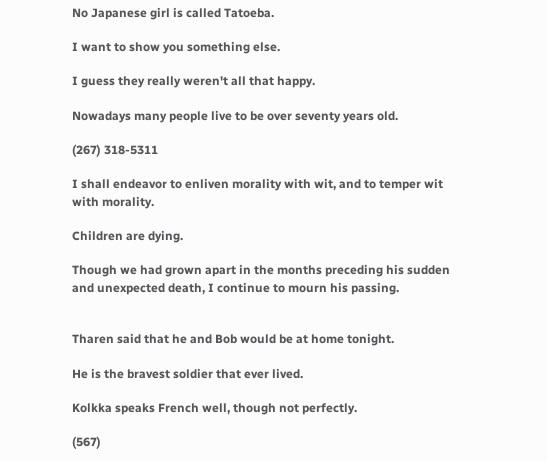No Japanese girl is called Tatoeba.

I want to show you something else.

I guess they really weren't all that happy.

Nowadays many people live to be over seventy years old.

(267) 318-5311

I shall endeavor to enliven morality with wit, and to temper wit with morality.

Children are dying.

Though we had grown apart in the months preceding his sudden and unexpected death, I continue to mourn his passing.


Tharen said that he and Bob would be at home tonight.

He is the bravest soldier that ever lived.

Kolkka speaks French well, though not perfectly.

(567)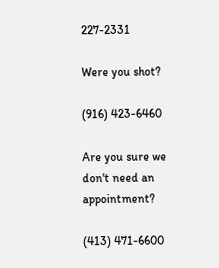227-2331

Were you shot?

(916) 423-6460

Are you sure we don't need an appointment?

(413) 471-6600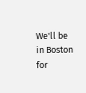We'll be in Boston for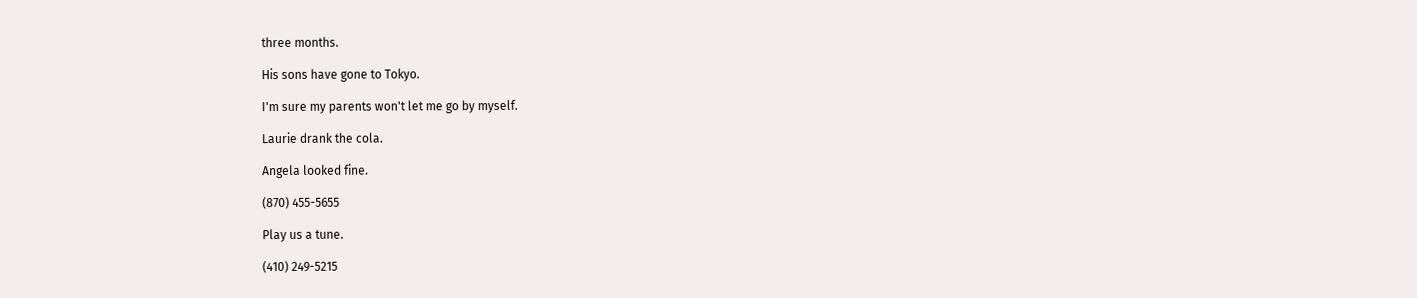three months.

His sons have gone to Tokyo.

I'm sure my parents won't let me go by myself.

Laurie drank the cola.

Angela looked fine.

(870) 455-5655

Play us a tune.

(410) 249-5215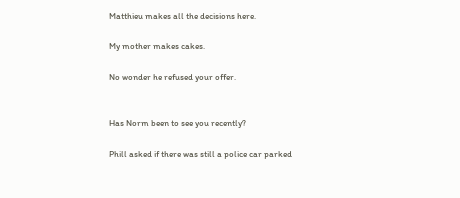Matthieu makes all the decisions here.

My mother makes cakes.

No wonder he refused your offer.


Has Norm been to see you recently?

Phill asked if there was still a police car parked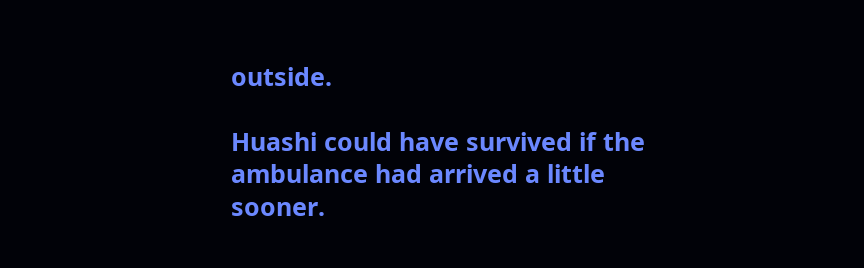outside.

Huashi could have survived if the ambulance had arrived a little sooner.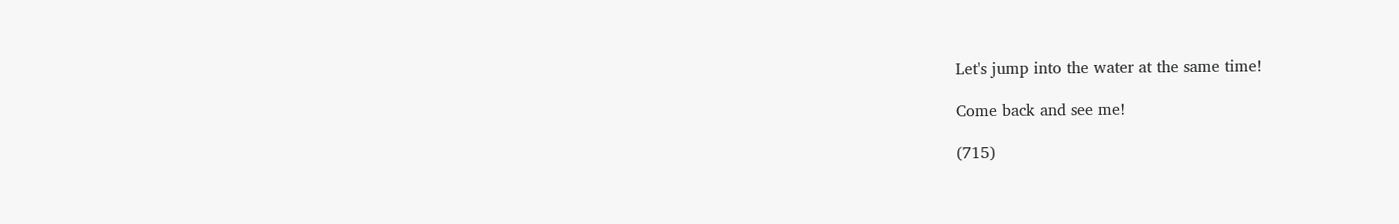Let's jump into the water at the same time!

Come back and see me!

(715)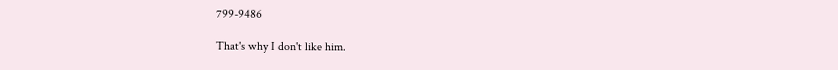799-9486

That's why I don't like him.